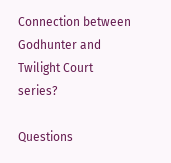Connection between Godhunter and Twilight Court series?

Questions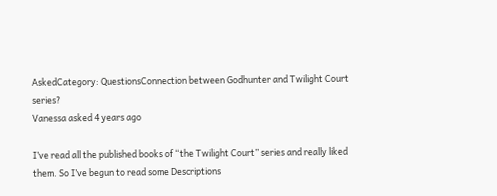AskedCategory: QuestionsConnection between Godhunter and Twilight Court series?
Vanessa asked 4 years ago

I’ve read all the published books of “the Twilight Court” series and really liked them. So I’ve begun to read some Descriptions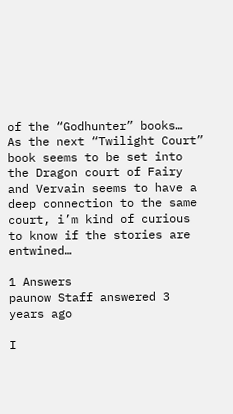of the “Godhunter” books…
As the next “Twilight Court” book seems to be set into the Dragon court of Fairy and Vervain seems to have a deep connection to the same court, i’m kind of curious to know if the stories are entwined…

1 Answers
paunow Staff answered 3 years ago

I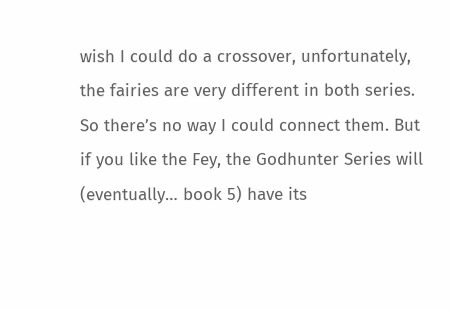wish I could do a crossover, unfortunately, the fairies are very different in both series. So there’s no way I could connect them. But if you like the Fey, the Godhunter Series will (eventually… book 5) have its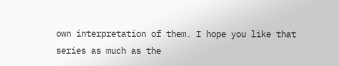own interpretation of them. I hope you like that series as much as the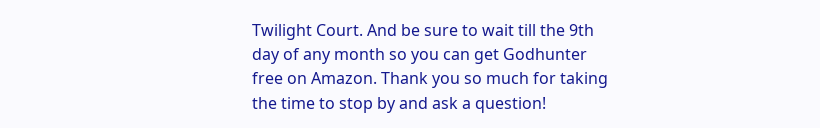Twilight Court. And be sure to wait till the 9th day of any month so you can get Godhunter free on Amazon. Thank you so much for taking the time to stop by and ask a question!